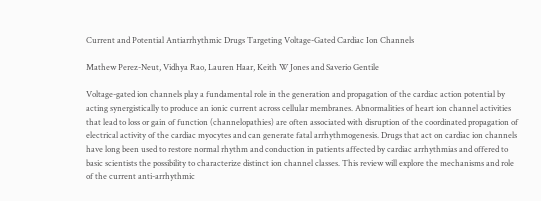Current and Potential Antiarrhythmic Drugs Targeting Voltage-Gated Cardiac Ion Channels

Mathew Perez-Neut, Vidhya Rao, Lauren Haar, Keith W Jones and Saverio Gentile

Voltage-gated ion channels play a fundamental role in the generation and propagation of the cardiac action potential by acting synergistically to produce an ionic current across cellular membranes. Abnormalities of heart ion channel activities that lead to loss or gain of function (channelopathies) are often associated with disruption of the coordinated propagation of electrical activity of the cardiac myocytes and can generate fatal arrhythmogenesis. Drugs that act on cardiac ion channels have long been used to restore normal rhythm and conduction in patients affected by cardiac arrhythmias and offered to basic scientists the possibility to characterize distinct ion channel classes. This review will explore the mechanisms and role of the current anti-arrhythmic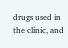drugs used in the clinic, and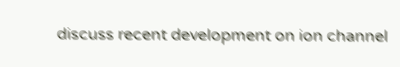discuss recent development on ion channel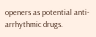openers as potential anti-arrhythmic drugs.